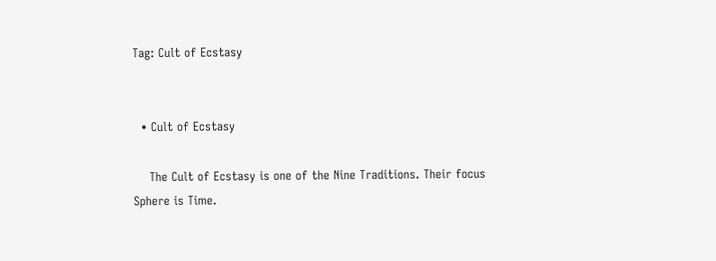Tag: Cult of Ecstasy


  • Cult of Ecstasy

    The Cult of Ecstasy is one of the Nine Traditions. Their focus Sphere is Time.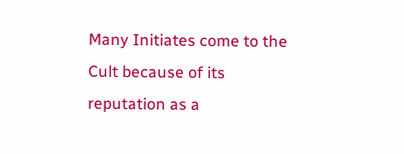Many Initiates come to the Cult because of its reputation as a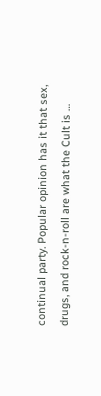continual party. Popular opinion has it that sex, drugs, and rock-n-roll are what the Cult is …